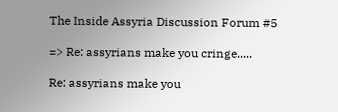The Inside Assyria Discussion Forum #5

=> Re: assyrians make you cringe.....

Re: assyrians make you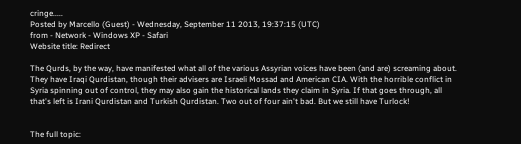cringe.....
Posted by Marcello (Guest) - Wednesday, September 11 2013, 19:37:15 (UTC)
from - Network - Windows XP - Safari
Website title: Redirect

The Qurds, by the way, have manifested what all of the various Assyrian voices have been (and are) screaming about. They have Iraqi Qurdistan, though their advisers are Israeli Mossad and American CIA. With the horrible conflict in Syria spinning out of control, they may also gain the historical lands they claim in Syria. If that goes through, all that's left is Irani Qurdistan and Turkish Qurdistan. Two out of four ain't bad. But we still have Turlock!


The full topic: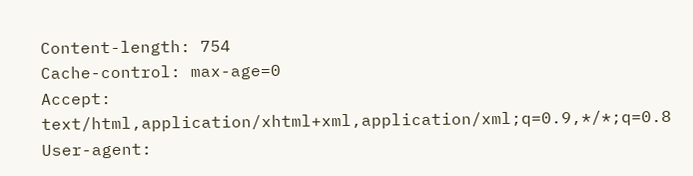Content-length: 754
Cache-control: max-age=0
Accept: text/html,application/xhtml+xml,application/xml;q=0.9,*/*;q=0.8
User-agent: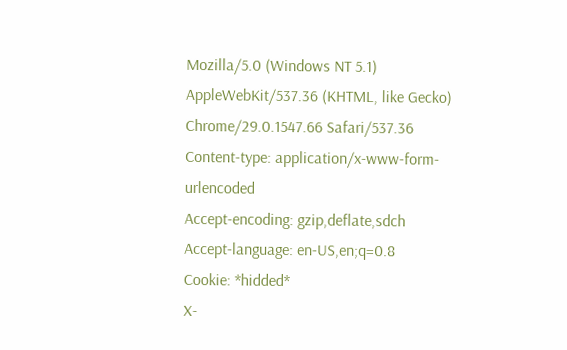Mozilla/5.0 (Windows NT 5.1) AppleWebKit/537.36 (KHTML, like Gecko) Chrome/29.0.1547.66 Safari/537.36
Content-type: application/x-www-form-urlencoded
Accept-encoding: gzip,deflate,sdch
Accept-language: en-US,en;q=0.8
Cookie: *hidded*
X-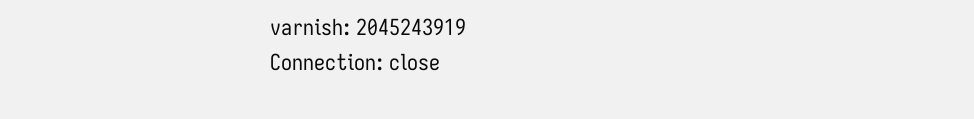varnish: 2045243919
Connection: close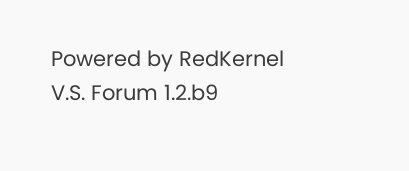Powered by RedKernel V.S. Forum 1.2.b9